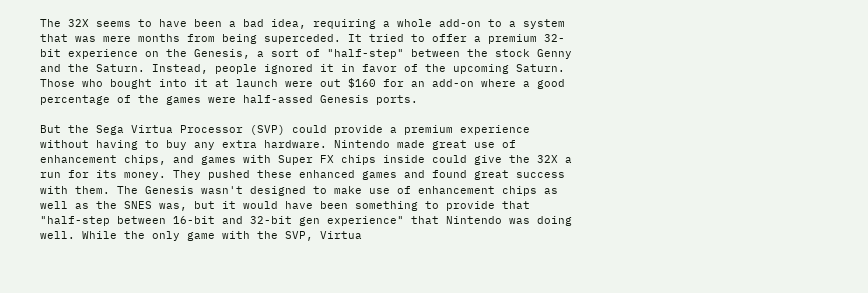The 32X seems to have been a bad idea, requiring a whole add-on to a system that was mere months from being superceded. It tried to offer a premium 32-bit experience on the Genesis, a sort of "half-step" between the stock Genny and the Saturn. Instead, people ignored it in favor of the upcoming Saturn. Those who bought into it at launch were out $160 for an add-on where a good percentage of the games were half-assed Genesis ports.

But the Sega Virtua Processor (SVP) could provide a premium experience without having to buy any extra hardware. Nintendo made great use of enhancement chips, and games with Super FX chips inside could give the 32X a run for its money. They pushed these enhanced games and found great success with them. The Genesis wasn't designed to make use of enhancement chips as well as the SNES was, but it would have been something to provide that "half-step between 16-bit and 32-bit gen experience" that Nintendo was doing well. While the only game with the SVP, Virtua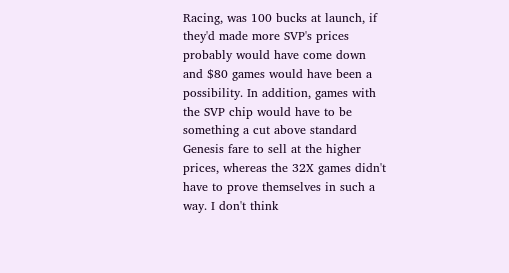Racing, was 100 bucks at launch, if they'd made more SVP's prices probably would have come down and $80 games would have been a possibility. In addition, games with the SVP chip would have to be something a cut above standard Genesis fare to sell at the higher prices, whereas the 32X games didn't have to prove themselves in such a way. I don't think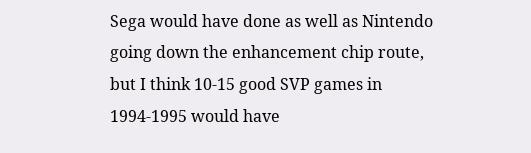Sega would have done as well as Nintendo going down the enhancement chip route, but I think 10-15 good SVP games in 1994-1995 would have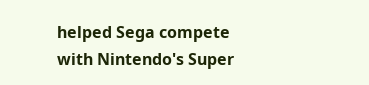helped Sega compete with Nintendo's Super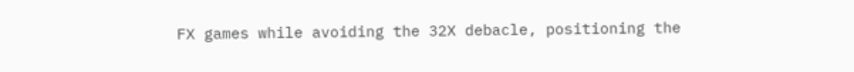FX games while avoiding the 32X debacle, positioning the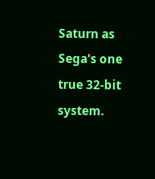Saturn as Sega's one true 32-bit system.